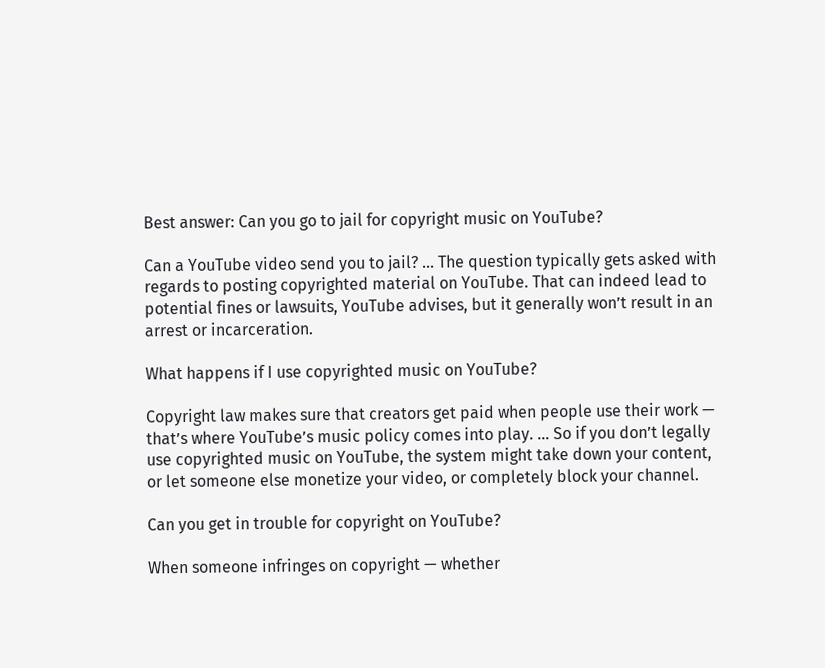Best answer: Can you go to jail for copyright music on YouTube?

Can a YouTube video send you to jail? … The question typically gets asked with regards to posting copyrighted material on YouTube. That can indeed lead to potential fines or lawsuits, YouTube advises, but it generally won’t result in an arrest or incarceration.

What happens if I use copyrighted music on YouTube?

Copyright law makes sure that creators get paid when people use their work — that’s where YouTube’s music policy comes into play. … So if you don’t legally use copyrighted music on YouTube, the system might take down your content, or let someone else monetize your video, or completely block your channel.

Can you get in trouble for copyright on YouTube?

When someone infringes on copyright — whether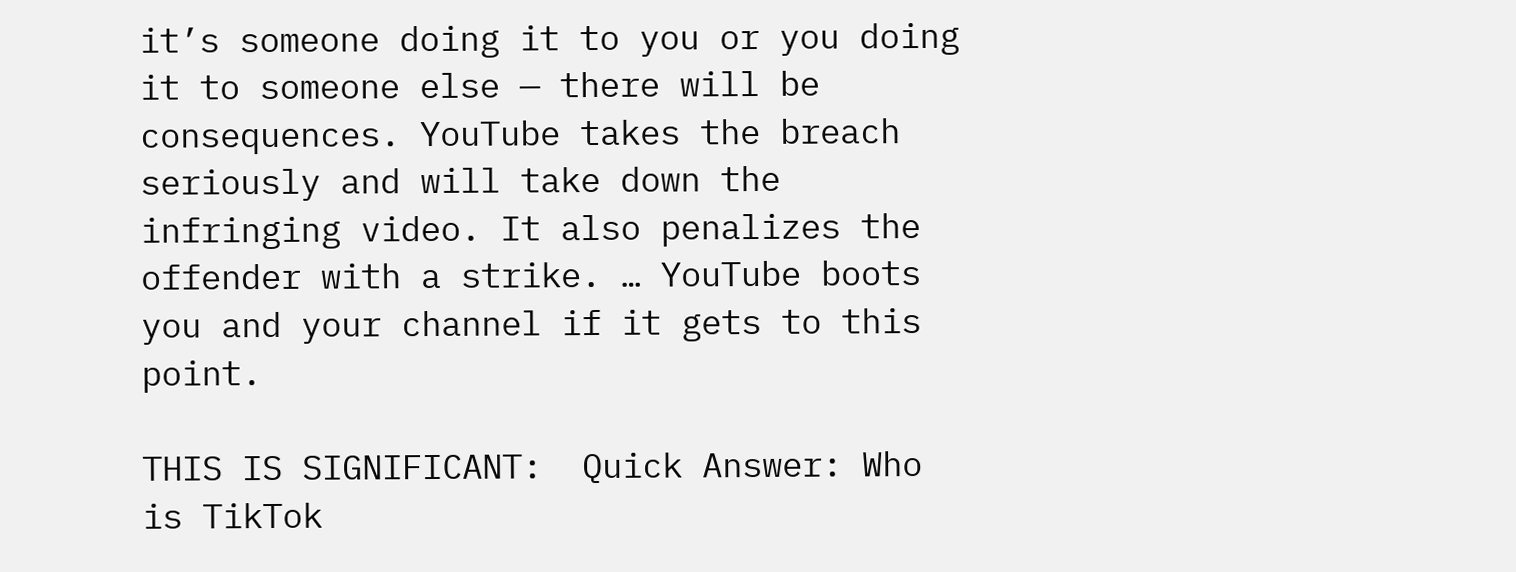it’s someone doing it to you or you doing it to someone else — there will be consequences. YouTube takes the breach seriously and will take down the infringing video. It also penalizes the offender with a strike. … YouTube boots you and your channel if it gets to this point.

THIS IS SIGNIFICANT:  Quick Answer: Who is TikTok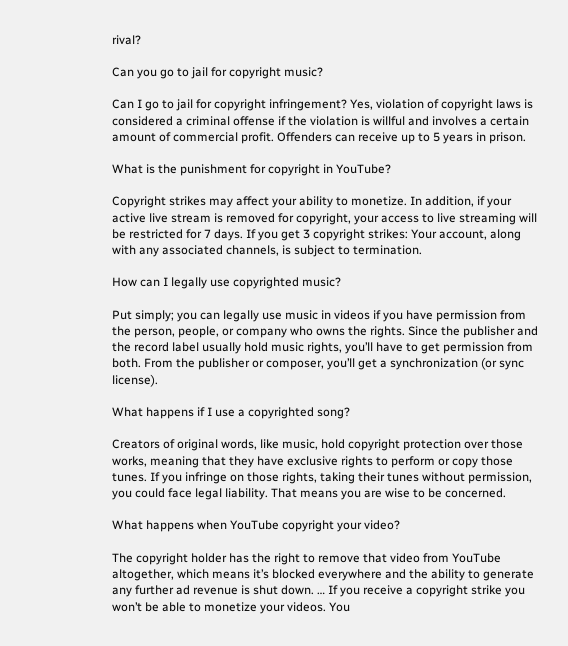rival?

Can you go to jail for copyright music?

Can I go to jail for copyright infringement? Yes, violation of copyright laws is considered a criminal offense if the violation is willful and involves a certain amount of commercial profit. Offenders can receive up to 5 years in prison.

What is the punishment for copyright in YouTube?

Copyright strikes may affect your ability to monetize. In addition, if your active live stream is removed for copyright, your access to live streaming will be restricted for 7 days. If you get 3 copyright strikes: Your account, along with any associated channels, is subject to termination.

How can I legally use copyrighted music?

Put simply; you can legally use music in videos if you have permission from the person, people, or company who owns the rights. Since the publisher and the record label usually hold music rights, you’ll have to get permission from both. From the publisher or composer, you’ll get a synchronization (or sync license).

What happens if I use a copyrighted song?

Creators of original words, like music, hold copyright protection over those works, meaning that they have exclusive rights to perform or copy those tunes. If you infringe on those rights, taking their tunes without permission, you could face legal liability. That means you are wise to be concerned.

What happens when YouTube copyright your video?

The copyright holder has the right to remove that video from YouTube altogether, which means it’s blocked everywhere and the ability to generate any further ad revenue is shut down. … If you receive a copyright strike you won’t be able to monetize your videos. You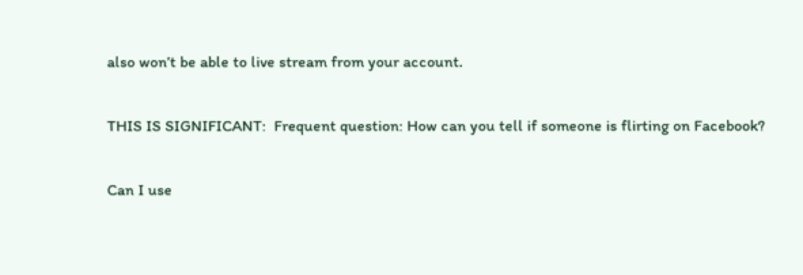also won’t be able to live stream from your account.

THIS IS SIGNIFICANT:  Frequent question: How can you tell if someone is flirting on Facebook?

Can I use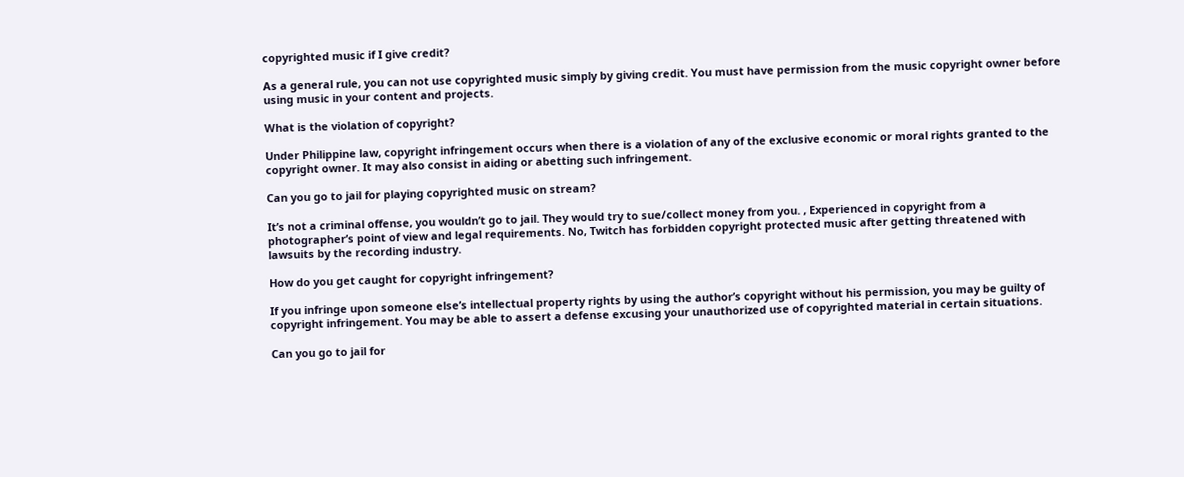copyrighted music if I give credit?

As a general rule, you can not use copyrighted music simply by giving credit. You must have permission from the music copyright owner before using music in your content and projects.

What is the violation of copyright?

Under Philippine law, copyright infringement occurs when there is a violation of any of the exclusive economic or moral rights granted to the copyright owner. It may also consist in aiding or abetting such infringement.

Can you go to jail for playing copyrighted music on stream?

It’s not a criminal offense, you wouldn’t go to jail. They would try to sue/collect money from you. , Experienced in copyright from a photographer’s point of view and legal requirements. No, Twitch has forbidden copyright protected music after getting threatened with lawsuits by the recording industry.

How do you get caught for copyright infringement?

If you infringe upon someone else’s intellectual property rights by using the author’s copyright without his permission, you may be guilty of copyright infringement. You may be able to assert a defense excusing your unauthorized use of copyrighted material in certain situations.

Can you go to jail for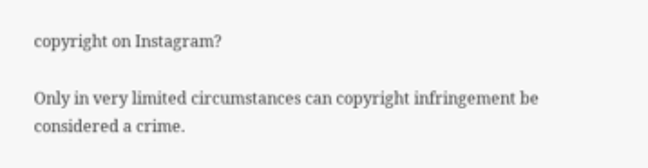copyright on Instagram?

Only in very limited circumstances can copyright infringement be considered a crime.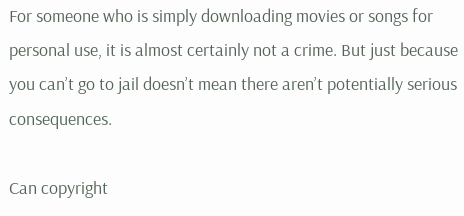For someone who is simply downloading movies or songs for personal use, it is almost certainly not a crime. But just because you can’t go to jail doesn’t mean there aren’t potentially serious consequences.

Can copyright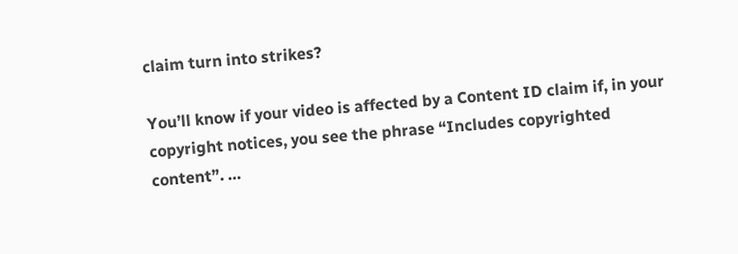claim turn into strikes?

You’ll know if your video is affected by a Content ID claim if, in your copyright notices, you see the phrase “Includes copyrighted content”. …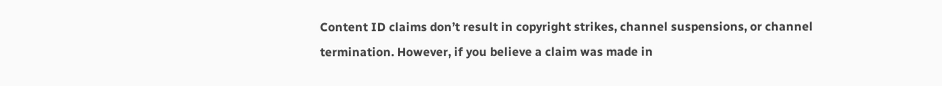Content ID claims don’t result in copyright strikes, channel suspensions, or channel termination. However, if you believe a claim was made in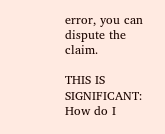error, you can dispute the claim.

THIS IS SIGNIFICANT:  How do I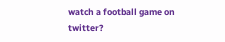watch a football game on twitter?